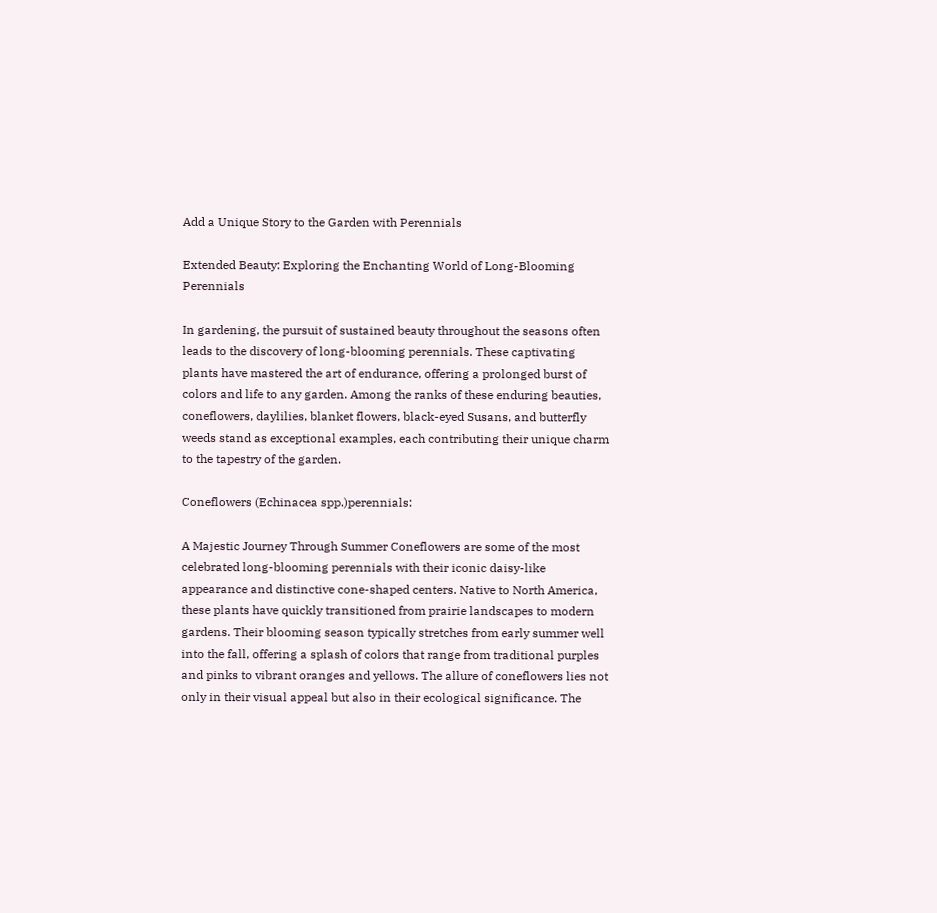Add a Unique Story to the Garden with Perennials

Extended Beauty: Exploring the Enchanting World of Long-Blooming Perennials

In gardening, the pursuit of sustained beauty throughout the seasons often leads to the discovery of long-blooming perennials. These captivating plants have mastered the art of endurance, offering a prolonged burst of colors and life to any garden. Among the ranks of these enduring beauties, coneflowers, daylilies, blanket flowers, black-eyed Susans, and butterfly weeds stand as exceptional examples, each contributing their unique charm to the tapestry of the garden.

Coneflowers (Echinacea spp.)perennials:

A Majestic Journey Through Summer Coneflowers are some of the most celebrated long-blooming perennials with their iconic daisy-like appearance and distinctive cone-shaped centers. Native to North America, these plants have quickly transitioned from prairie landscapes to modern gardens. Their blooming season typically stretches from early summer well into the fall, offering a splash of colors that range from traditional purples and pinks to vibrant oranges and yellows. The allure of coneflowers lies not only in their visual appeal but also in their ecological significance. The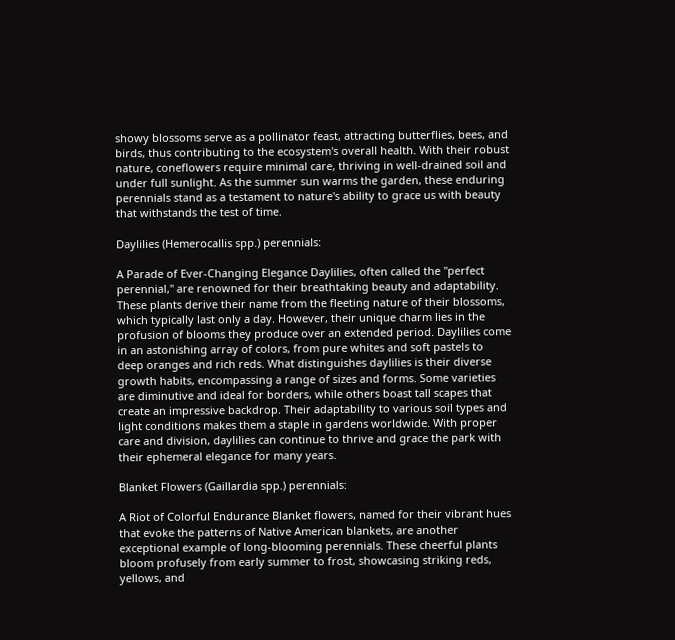showy blossoms serve as a pollinator feast, attracting butterflies, bees, and birds, thus contributing to the ecosystem's overall health. With their robust nature, coneflowers require minimal care, thriving in well-drained soil and under full sunlight. As the summer sun warms the garden, these enduring perennials stand as a testament to nature's ability to grace us with beauty that withstands the test of time.

Daylilies (Hemerocallis spp.) perennials:

A Parade of Ever-Changing Elegance Daylilies, often called the "perfect perennial," are renowned for their breathtaking beauty and adaptability. These plants derive their name from the fleeting nature of their blossoms, which typically last only a day. However, their unique charm lies in the profusion of blooms they produce over an extended period. Daylilies come in an astonishing array of colors, from pure whites and soft pastels to deep oranges and rich reds. What distinguishes daylilies is their diverse growth habits, encompassing a range of sizes and forms. Some varieties are diminutive and ideal for borders, while others boast tall scapes that create an impressive backdrop. Their adaptability to various soil types and light conditions makes them a staple in gardens worldwide. With proper care and division, daylilies can continue to thrive and grace the park with their ephemeral elegance for many years.

Blanket Flowers (Gaillardia spp.) perennials:

A Riot of Colorful Endurance Blanket flowers, named for their vibrant hues that evoke the patterns of Native American blankets, are another exceptional example of long-blooming perennials. These cheerful plants bloom profusely from early summer to frost, showcasing striking reds, yellows, and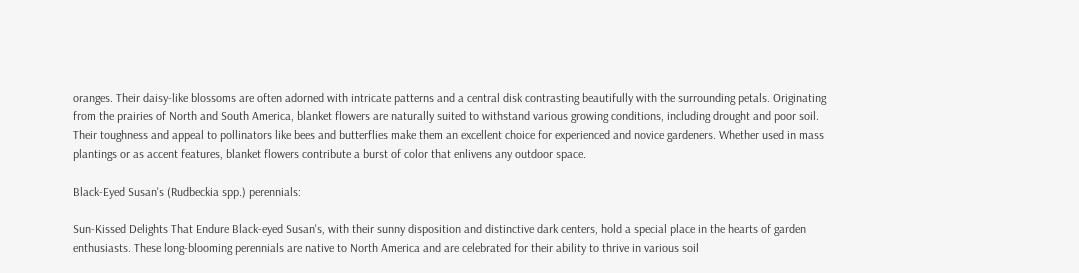oranges. Their daisy-like blossoms are often adorned with intricate patterns and a central disk contrasting beautifully with the surrounding petals. Originating from the prairies of North and South America, blanket flowers are naturally suited to withstand various growing conditions, including drought and poor soil. Their toughness and appeal to pollinators like bees and butterflies make them an excellent choice for experienced and novice gardeners. Whether used in mass plantings or as accent features, blanket flowers contribute a burst of color that enlivens any outdoor space.

Black-Eyed Susan's (Rudbeckia spp.) perennials:

Sun-Kissed Delights That Endure Black-eyed Susan's, with their sunny disposition and distinctive dark centers, hold a special place in the hearts of garden enthusiasts. These long-blooming perennials are native to North America and are celebrated for their ability to thrive in various soil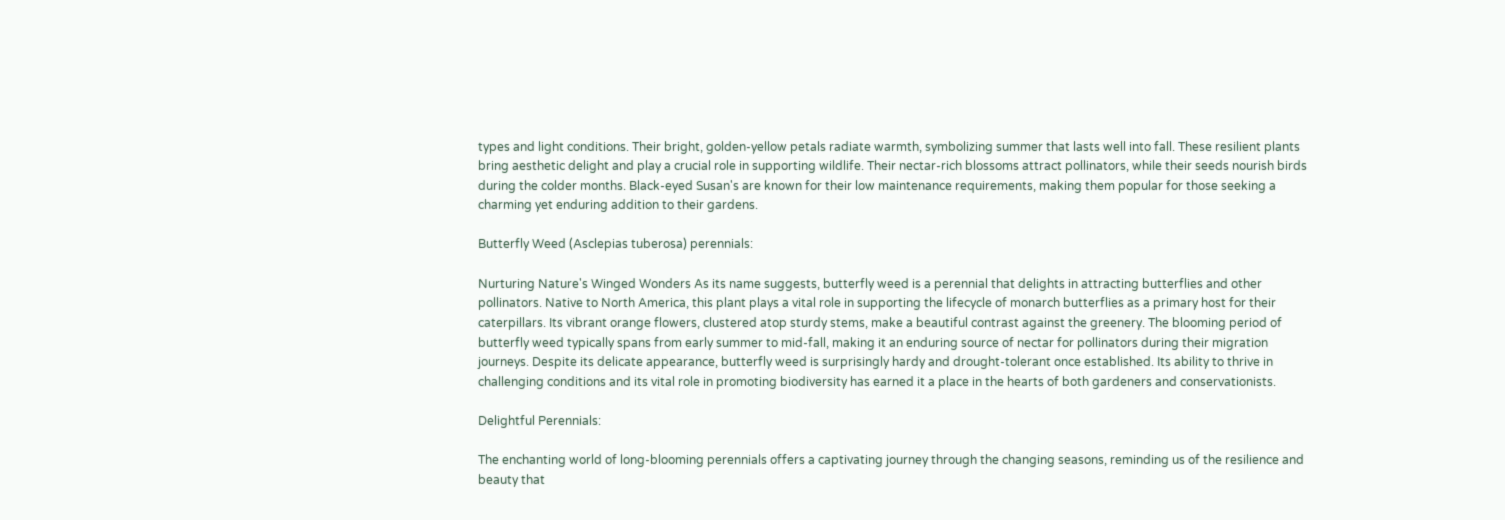types and light conditions. Their bright, golden-yellow petals radiate warmth, symbolizing summer that lasts well into fall. These resilient plants bring aesthetic delight and play a crucial role in supporting wildlife. Their nectar-rich blossoms attract pollinators, while their seeds nourish birds during the colder months. Black-eyed Susan's are known for their low maintenance requirements, making them popular for those seeking a charming yet enduring addition to their gardens.

Butterfly Weed (Asclepias tuberosa) perennials:

Nurturing Nature's Winged Wonders As its name suggests, butterfly weed is a perennial that delights in attracting butterflies and other pollinators. Native to North America, this plant plays a vital role in supporting the lifecycle of monarch butterflies as a primary host for their caterpillars. Its vibrant orange flowers, clustered atop sturdy stems, make a beautiful contrast against the greenery. The blooming period of butterfly weed typically spans from early summer to mid-fall, making it an enduring source of nectar for pollinators during their migration journeys. Despite its delicate appearance, butterfly weed is surprisingly hardy and drought-tolerant once established. Its ability to thrive in challenging conditions and its vital role in promoting biodiversity has earned it a place in the hearts of both gardeners and conservationists.

Delightful Perennials:

The enchanting world of long-blooming perennials offers a captivating journey through the changing seasons, reminding us of the resilience and beauty that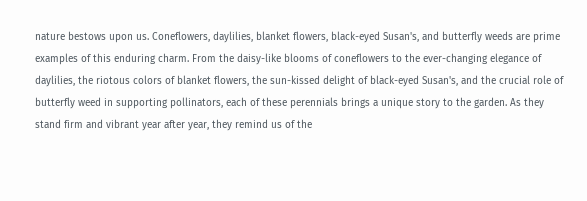nature bestows upon us. Coneflowers, daylilies, blanket flowers, black-eyed Susan's, and butterfly weeds are prime examples of this enduring charm. From the daisy-like blooms of coneflowers to the ever-changing elegance of daylilies, the riotous colors of blanket flowers, the sun-kissed delight of black-eyed Susan's, and the crucial role of butterfly weed in supporting pollinators, each of these perennials brings a unique story to the garden. As they stand firm and vibrant year after year, they remind us of the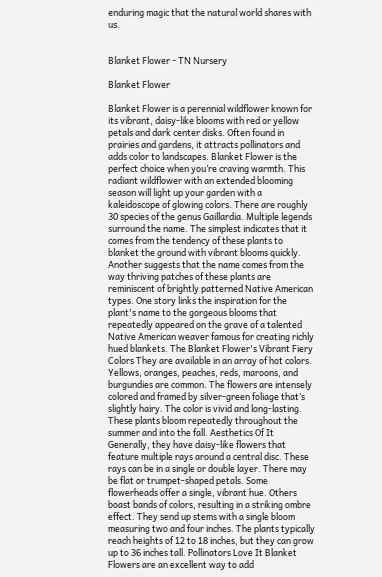enduring magic that the natural world shares with us.


Blanket Flower - TN Nursery

Blanket Flower

Blanket Flower is a perennial wildflower known for its vibrant, daisy-like blooms with red or yellow petals and dark center disks. Often found in prairies and gardens, it attracts pollinators and adds color to landscapes. Blanket Flower is the perfect choice when you’re craving warmth. This radiant wildflower with an extended blooming season will light up your garden with a kaleidoscope of glowing colors. There are roughly 30 species of the genus Gaillardia. Multiple legends surround the name. The simplest indicates that it comes from the tendency of these plants to blanket the ground with vibrant blooms quickly. Another suggests that the name comes from the way thriving patches of these plants are reminiscent of brightly patterned Native American types. One story links the inspiration for the plant's name to the gorgeous blooms that repeatedly appeared on the grave of a talented Native American weaver famous for creating richly hued blankets. The Blanket Flower's Vibrant Fiery Colors They are available in an array of hot colors. Yellows, oranges, peaches, reds, maroons, and burgundies are common. The flowers are intensely colored and framed by silver-green foliage that’s slightly hairy. The color is vivid and long-lasting. These plants bloom repeatedly throughout the summer and into the fall. Aesthetics Of It Generally, they have daisy-like flowers that feature multiple rays around a central disc. These rays can be in a single or double layer. There may be flat or trumpet-shaped petals. Some flowerheads offer a single, vibrant hue. Others boast bands of colors, resulting in a striking ombre effect. They send up stems with a single bloom measuring two and four inches. The plants typically reach heights of 12 to 18 inches, but they can grow up to 36 inches tall. Pollinators Love It Blanket Flowers are an excellent way to add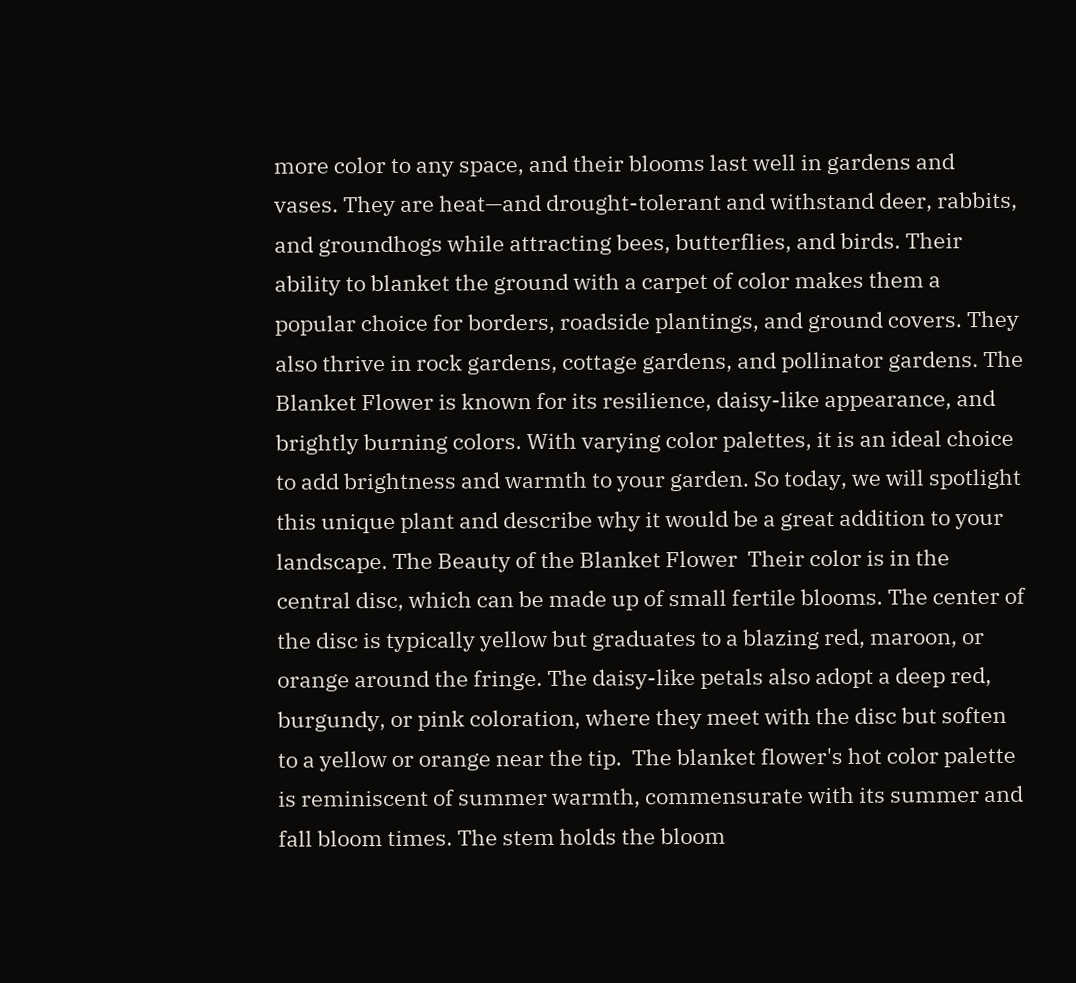more color to any space, and their blooms last well in gardens and vases. They are heat—and drought-tolerant and withstand deer, rabbits, and groundhogs while attracting bees, butterflies, and birds. Their ability to blanket the ground with a carpet of color makes them a popular choice for borders, roadside plantings, and ground covers. They also thrive in rock gardens, cottage gardens, and pollinator gardens. The Blanket Flower is known for its resilience, daisy-like appearance, and brightly burning colors. With varying color palettes, it is an ideal choice to add brightness and warmth to your garden. So today, we will spotlight this unique plant and describe why it would be a great addition to your landscape. The Beauty of the Blanket Flower  Their color is in the central disc, which can be made up of small fertile blooms. The center of the disc is typically yellow but graduates to a blazing red, maroon, or orange around the fringe. The daisy-like petals also adopt a deep red, burgundy, or pink coloration, where they meet with the disc but soften to a yellow or orange near the tip.  The blanket flower's hot color palette is reminiscent of summer warmth, commensurate with its summer and fall bloom times. The stem holds the bloom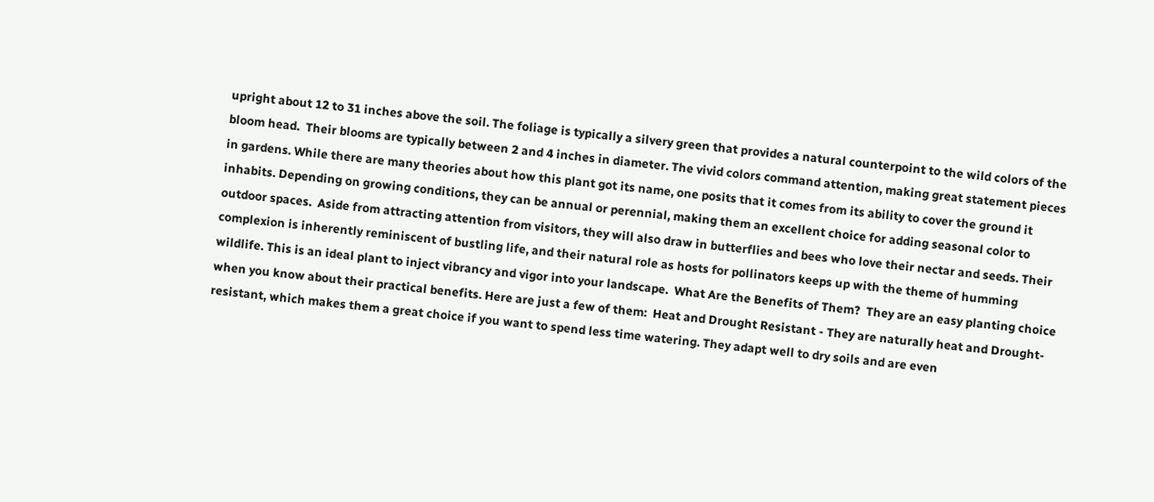upright about 12 to 31 inches above the soil. The foliage is typically a silvery green that provides a natural counterpoint to the wild colors of the bloom head.  Their blooms are typically between 2 and 4 inches in diameter. The vivid colors command attention, making great statement pieces in gardens. While there are many theories about how this plant got its name, one posits that it comes from its ability to cover the ground it inhabits. Depending on growing conditions, they can be annual or perennial, making them an excellent choice for adding seasonal color to outdoor spaces.  Aside from attracting attention from visitors, they will also draw in butterflies and bees who love their nectar and seeds. Their complexion is inherently reminiscent of bustling life, and their natural role as hosts for pollinators keeps up with the theme of humming wildlife. This is an ideal plant to inject vibrancy and vigor into your landscape.  What Are the Benefits of Them?  They are an easy planting choice when you know about their practical benefits. Here are just a few of them:  Heat and Drought Resistant - They are naturally heat and Drought-resistant, which makes them a great choice if you want to spend less time watering. They adapt well to dry soils and are even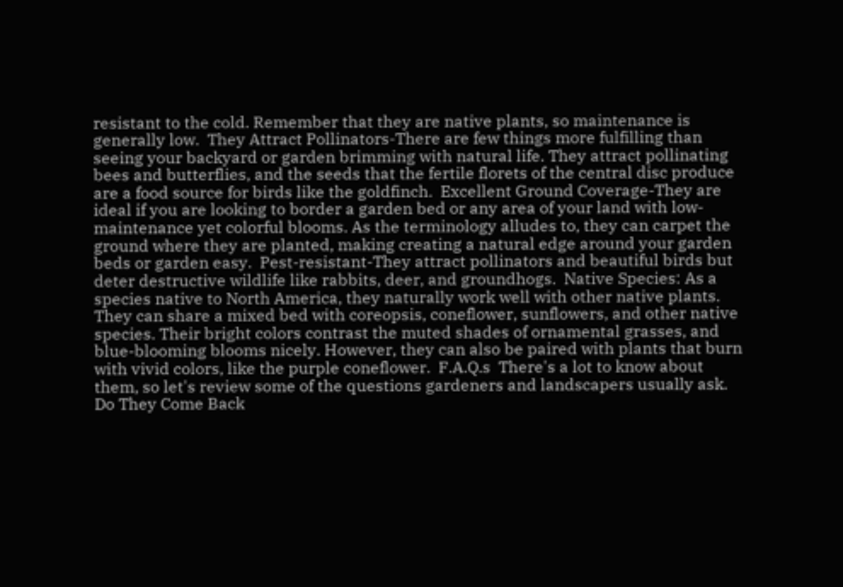resistant to the cold. Remember that they are native plants, so maintenance is generally low.  They Attract Pollinators-There are few things more fulfilling than seeing your backyard or garden brimming with natural life. They attract pollinating bees and butterflies, and the seeds that the fertile florets of the central disc produce are a food source for birds like the goldfinch.  Excellent Ground Coverage-They are ideal if you are looking to border a garden bed or any area of your land with low-maintenance yet colorful blooms. As the terminology alludes to, they can carpet the ground where they are planted, making creating a natural edge around your garden beds or garden easy.  Pest-resistant-They attract pollinators and beautiful birds but deter destructive wildlife like rabbits, deer, and groundhogs.  Native Species: As a species native to North America, they naturally work well with other native plants. They can share a mixed bed with coreopsis, coneflower, sunflowers, and other native species. Their bright colors contrast the muted shades of ornamental grasses, and blue-blooming blooms nicely. However, they can also be paired with plants that burn with vivid colors, like the purple coneflower.  F.A.Q.s  There's a lot to know about them, so let's review some of the questions gardeners and landscapers usually ask.  Do They Come Back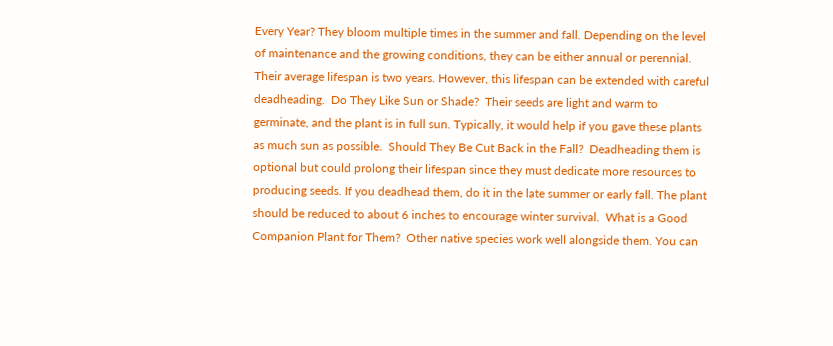Every Year? They bloom multiple times in the summer and fall. Depending on the level of maintenance and the growing conditions, they can be either annual or perennial. Their average lifespan is two years. However, this lifespan can be extended with careful deadheading.  Do They Like Sun or Shade?  Their seeds are light and warm to germinate, and the plant is in full sun. Typically, it would help if you gave these plants as much sun as possible.  Should They Be Cut Back in the Fall?  Deadheading them is optional but could prolong their lifespan since they must dedicate more resources to producing seeds. If you deadhead them, do it in the late summer or early fall. The plant should be reduced to about 6 inches to encourage winter survival.  What is a Good Companion Plant for Them?  Other native species work well alongside them. You can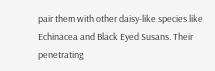pair them with other daisy-like species like Echinacea and Black Eyed Susans. Their penetrating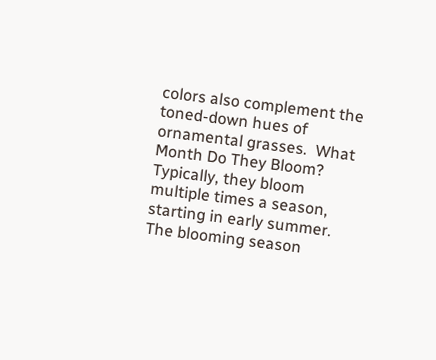colors also complement the toned-down hues of ornamental grasses.  What Month Do They Bloom?  Typically, they bloom multiple times a season, starting in early summer. The blooming season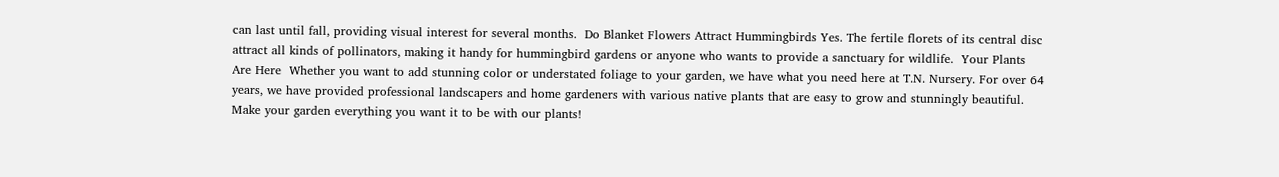can last until fall, providing visual interest for several months.  Do Blanket Flowers Attract Hummingbirds Yes. The fertile florets of its central disc attract all kinds of pollinators, making it handy for hummingbird gardens or anyone who wants to provide a sanctuary for wildlife.  Your Plants Are Here  Whether you want to add stunning color or understated foliage to your garden, we have what you need here at T.N. Nursery. For over 64 years, we have provided professional landscapers and home gardeners with various native plants that are easy to grow and stunningly beautiful. Make your garden everything you want it to be with our plants!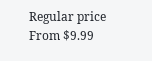Regular price From $9.99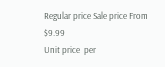Regular price Sale price From $9.99
Unit price  per